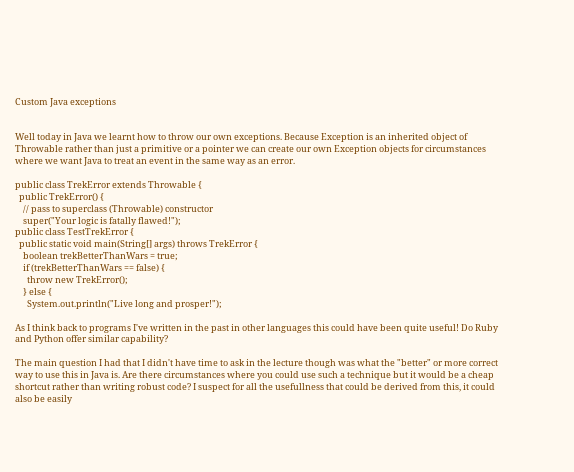Custom Java exceptions


Well today in Java we learnt how to throw our own exceptions. Because Exception is an inherited object of Throwable rather than just a primitive or a pointer we can create our own Exception objects for circumstances where we want Java to treat an event in the same way as an error.

public class TrekError extends Throwable {
  public TrekError() {
    // pass to superclass (Throwable) constructor
    super("Your logic is fatally flawed!");
public class TestTrekError {
  public static void main(String[] args) throws TrekError {
    boolean trekBetterThanWars = true;
    if (trekBetterThanWars == false) {
      throw new TrekError();
    } else {
      System.out.println("Live long and prosper!");

As I think back to programs I've written in the past in other languages this could have been quite useful! Do Ruby and Python offer similar capability?

The main question I had that I didn't have time to ask in the lecture though was what the "better" or more correct way to use this in Java is. Are there circumstances where you could use such a technique but it would be a cheap shortcut rather than writing robust code? I suspect for all the usefullness that could be derived from this, it could also be easily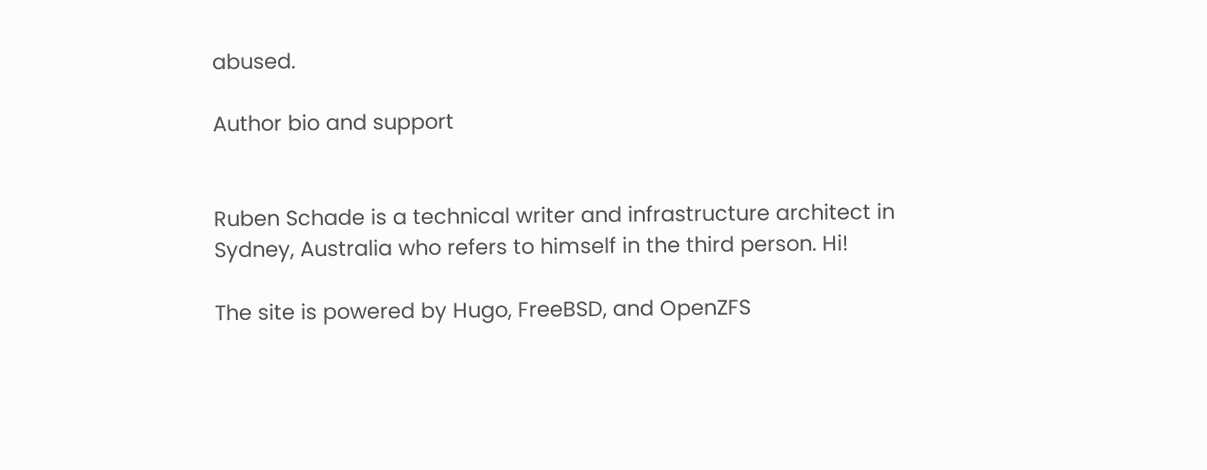abused.

Author bio and support


Ruben Schade is a technical writer and infrastructure architect in Sydney, Australia who refers to himself in the third person. Hi!

The site is powered by Hugo, FreeBSD, and OpenZFS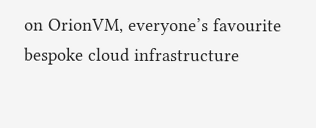on OrionVM, everyone’s favourite bespoke cloud infrastructure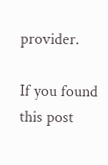provider.

If you found this post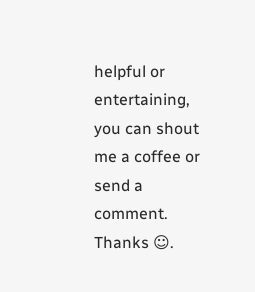helpful or entertaining, you can shout me a coffee or send a comment. Thanks ☺.